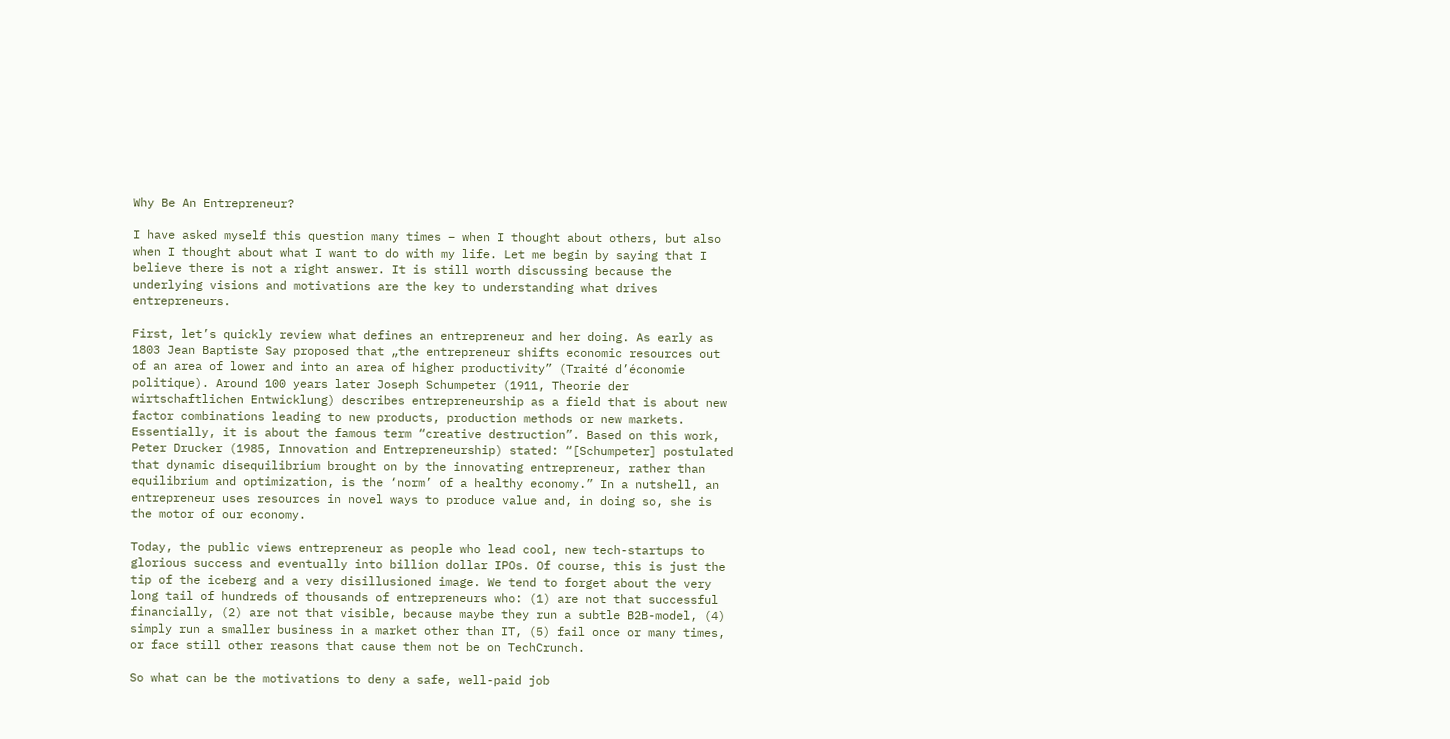Why Be An Entrepreneur?

I have asked myself this question many times – when I thought about others, but also when I thought about what I want to do with my life. Let me begin by saying that I believe there is not a right answer. It is still worth discussing because the underlying visions and motivations are the key to understanding what drives entrepreneurs.

First, let’s quickly review what defines an entrepreneur and her doing. As early as 1803 Jean Baptiste Say proposed that „the entrepreneur shifts economic resources out of an area of lower and into an area of higher productivity” (Traité d’économie politique). Around 100 years later Joseph Schumpeter (1911, Theorie der wirtschaftlichen Entwicklung) describes entrepreneurship as a field that is about new factor combinations leading to new products, production methods or new markets. Essentially, it is about the famous term “creative destruction”. Based on this work, Peter Drucker (1985, Innovation and Entrepreneurship) stated: “[Schumpeter] postulated that dynamic disequilibrium brought on by the innovating entrepreneur, rather than equilibrium and optimization, is the ‘norm’ of a healthy economy.” In a nutshell, an entrepreneur uses resources in novel ways to produce value and, in doing so, she is the motor of our economy.

Today, the public views entrepreneur as people who lead cool, new tech-startups to glorious success and eventually into billion dollar IPOs. Of course, this is just the tip of the iceberg and a very disillusioned image. We tend to forget about the very long tail of hundreds of thousands of entrepreneurs who: (1) are not that successful financially, (2) are not that visible, because maybe they run a subtle B2B-model, (4) simply run a smaller business in a market other than IT, (5) fail once or many times, or face still other reasons that cause them not be on TechCrunch.

So what can be the motivations to deny a safe, well-paid job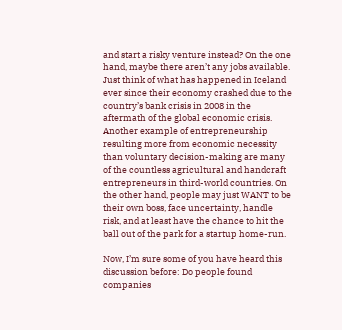and start a risky venture instead? On the one hand, maybe there aren’t any jobs available. Just think of what has happened in Iceland ever since their economy crashed due to the country’s bank crisis in 2008 in the aftermath of the global economic crisis. Another example of entrepreneurship resulting more from economic necessity than voluntary decision-making are many of the countless agricultural and handcraft entrepreneurs in third-world countries. On the other hand, people may just WANT to be their own boss, face uncertainty, handle risk, and at least have the chance to hit the ball out of the park for a startup home-run.

Now, I’m sure some of you have heard this discussion before: Do people found companies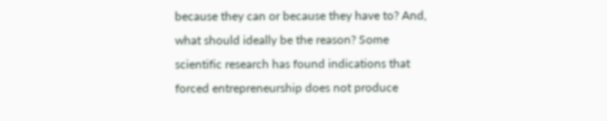because they can or because they have to? And, what should ideally be the reason? Some scientific research has found indications that forced entrepreneurship does not produce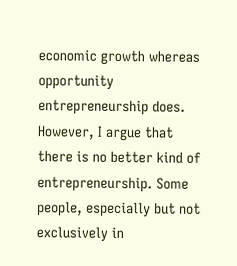economic growth whereas opportunity entrepreneurship does. However, I argue that there is no better kind of entrepreneurship. Some people, especially but not exclusively in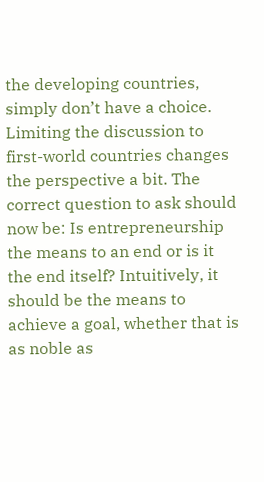the developing countries, simply don’t have a choice. Limiting the discussion to first-world countries changes the perspective a bit. The correct question to ask should now be: Is entrepreneurship the means to an end or is it the end itself? Intuitively, it should be the means to achieve a goal, whether that is as noble as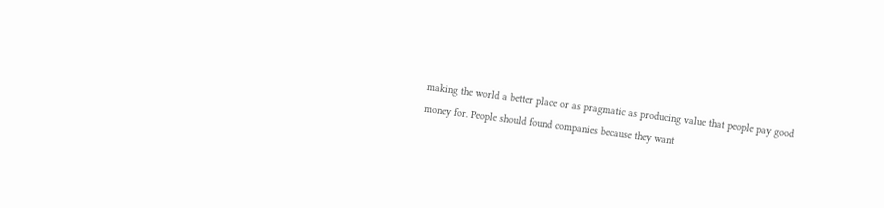making the world a better place or as pragmatic as producing value that people pay good money for. People should found companies because they want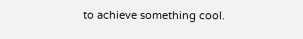to achieve something cool.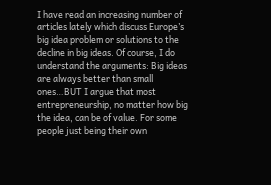I have read an increasing number of articles lately which discuss Europe’s big idea problem or solutions to the decline in big ideas. Of course, I do understand the arguments: Big ideas are always better than small ones…BUT I argue that most entrepreneurship, no matter how big the idea, can be of value. For some people just being their own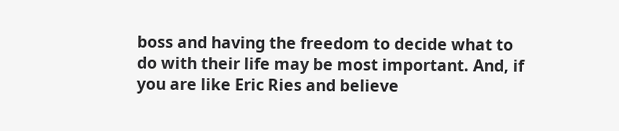boss and having the freedom to decide what to do with their life may be most important. And, if you are like Eric Ries and believe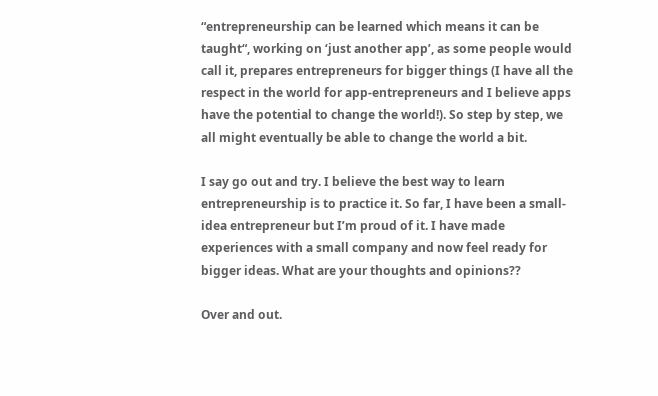“entrepreneurship can be learned which means it can be taught“, working on ‘just another app’, as some people would call it, prepares entrepreneurs for bigger things (I have all the respect in the world for app-entrepreneurs and I believe apps have the potential to change the world!). So step by step, we all might eventually be able to change the world a bit.

I say go out and try. I believe the best way to learn entrepreneurship is to practice it. So far, I have been a small-idea entrepreneur but I’m proud of it. I have made experiences with a small company and now feel ready for bigger ideas. What are your thoughts and opinions??

Over and out.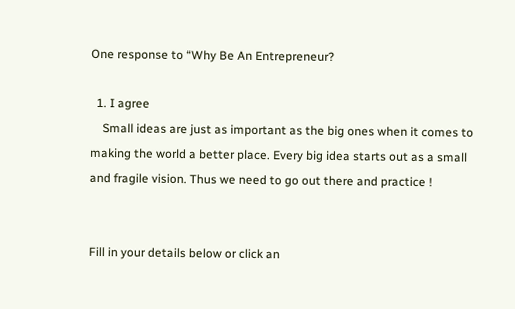One response to “Why Be An Entrepreneur?

  1. I agree
    Small ideas are just as important as the big ones when it comes to making the world a better place. Every big idea starts out as a small and fragile vision. Thus we need to go out there and practice !


Fill in your details below or click an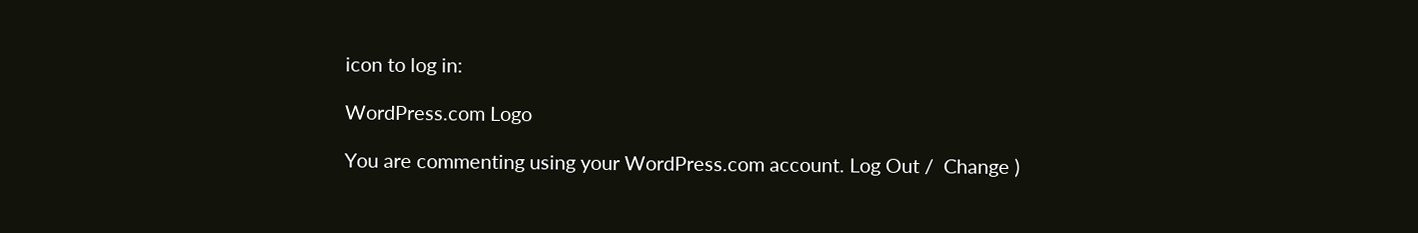icon to log in:

WordPress.com Logo

You are commenting using your WordPress.com account. Log Out /  Change )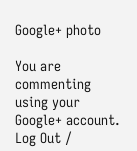Google+ photo

You are commenting using your Google+ account. Log Out /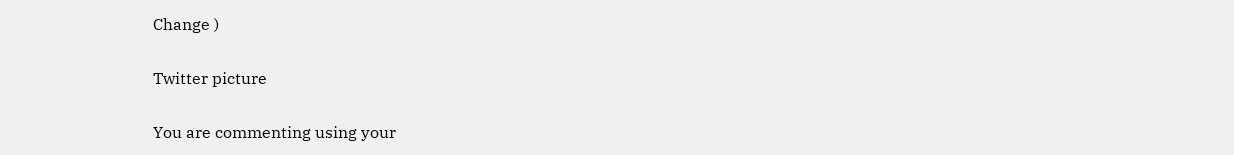Change )

Twitter picture

You are commenting using your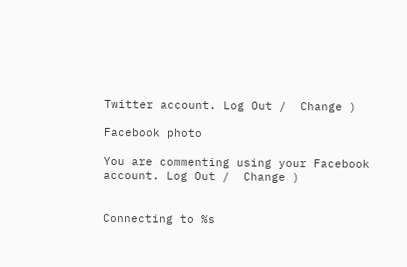Twitter account. Log Out /  Change )

Facebook photo

You are commenting using your Facebook account. Log Out /  Change )


Connecting to %s